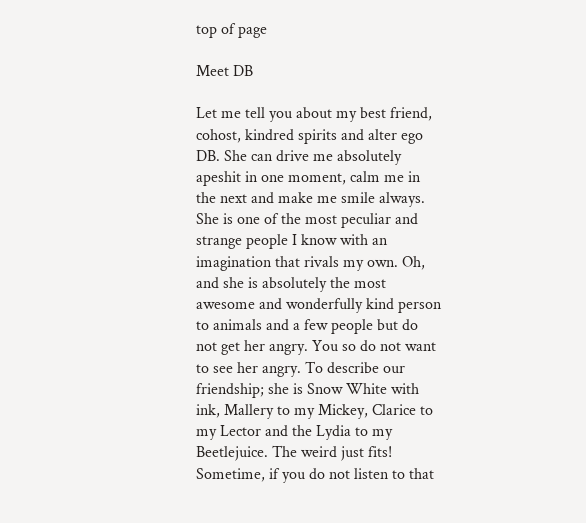top of page

Meet DB

Let me tell you about my best friend, cohost, kindred spirits and alter ego DB. She can drive me absolutely apeshit in one moment, calm me in the next and make me smile always. She is one of the most peculiar and strange people I know with an imagination that rivals my own. Oh, and she is absolutely the most awesome and wonderfully kind person to animals and a few people but do not get her angry. You so do not want to see her angry. To describe our friendship; she is Snow White with ink, Mallery to my Mickey, Clarice to my Lector and the Lydia to my Beetlejuice. The weird just fits! Sometime, if you do not listen to that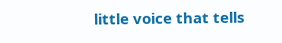little voice that tells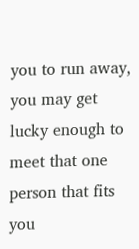you to run away, you may get lucky enough to meet that one person that fits you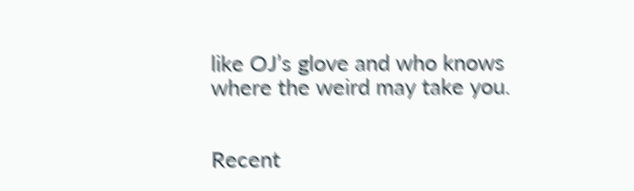like OJ’s glove and who knows where the weird may take you.


Recent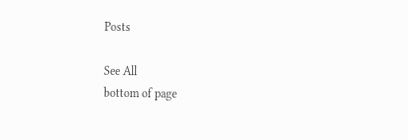Posts

See All
bottom of page